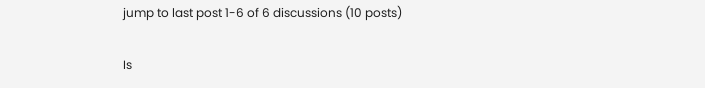jump to last post 1-6 of 6 discussions (10 posts)

Is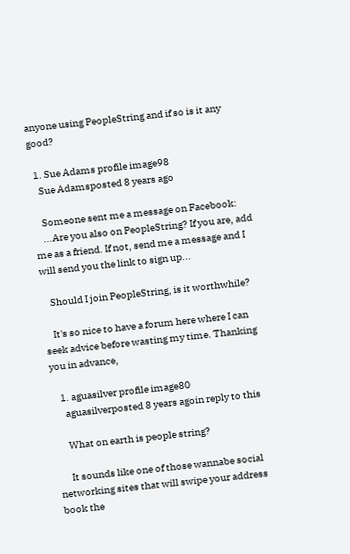anyone using PeopleString and if so is it any good?

  1. Sue Adams profile image98
    Sue Adamsposted 8 years ago

    Someone sent me a message on Facebook:
    ...Are you also on PeopleString? If you are, add me as a friend. If not, send me a message and I will send you the link to sign up...

    Should I join PeopleString, is it worthwhile?

    It's so nice to have a forum here where I can seek advice before wasting my time. Thanking you in advance,

    1. aguasilver profile image80
      aguasilverposted 8 years agoin reply to this

      What on earth is people string?

      It sounds like one of those wannabe social networking sites that will swipe your address book the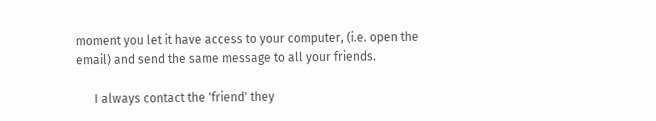moment you let it have access to your computer, (i.e. open the email) and send the same message to all your friends.

      I always contact the 'friend' they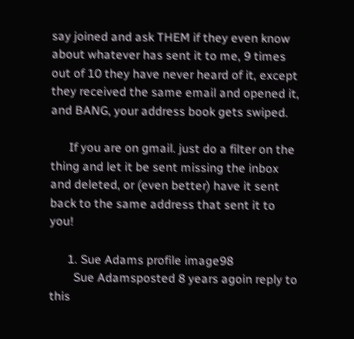say joined and ask THEM if they even know about whatever has sent it to me, 9 times out of 10 they have never heard of it, except they received the same email and opened it, and BANG, your address book gets swiped.

      If you are on gmail. just do a filter on the thing and let it be sent missing the inbox and deleted, or (even better) have it sent back to the same address that sent it to you!

      1. Sue Adams profile image98
        Sue Adamsposted 8 years agoin reply to this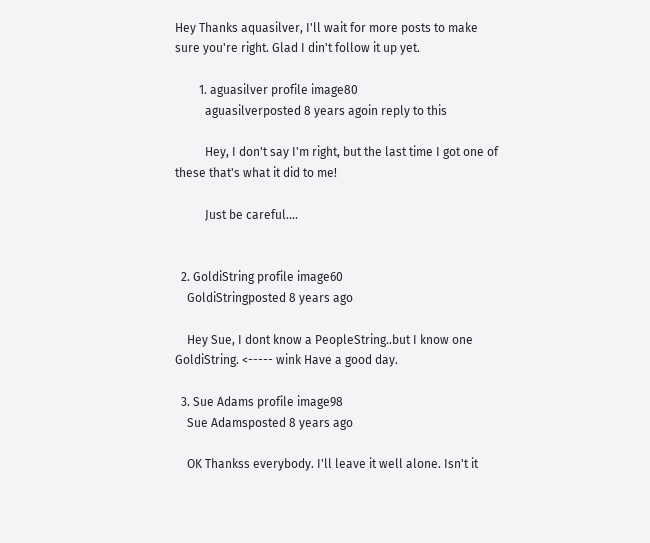Hey Thanks aquasilver, I'll wait for more posts to make sure you're right. Glad I din't follow it up yet.

        1. aguasilver profile image80
          aguasilverposted 8 years agoin reply to this

          Hey, I don't say I'm right, but the last time I got one of these that's what it did to me!

          Just be careful....


  2. GoldiString profile image60
    GoldiStringposted 8 years ago

    Hey Sue, I dont know a PeopleString..but I know one GoldiString. <----- wink Have a good day.

  3. Sue Adams profile image98
    Sue Adamsposted 8 years ago

    OK Thankss everybody. I'll leave it well alone. Isn't it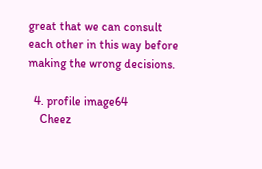great that we can consult each other in this way before making the wrong decisions.

  4. profile image64
    Cheez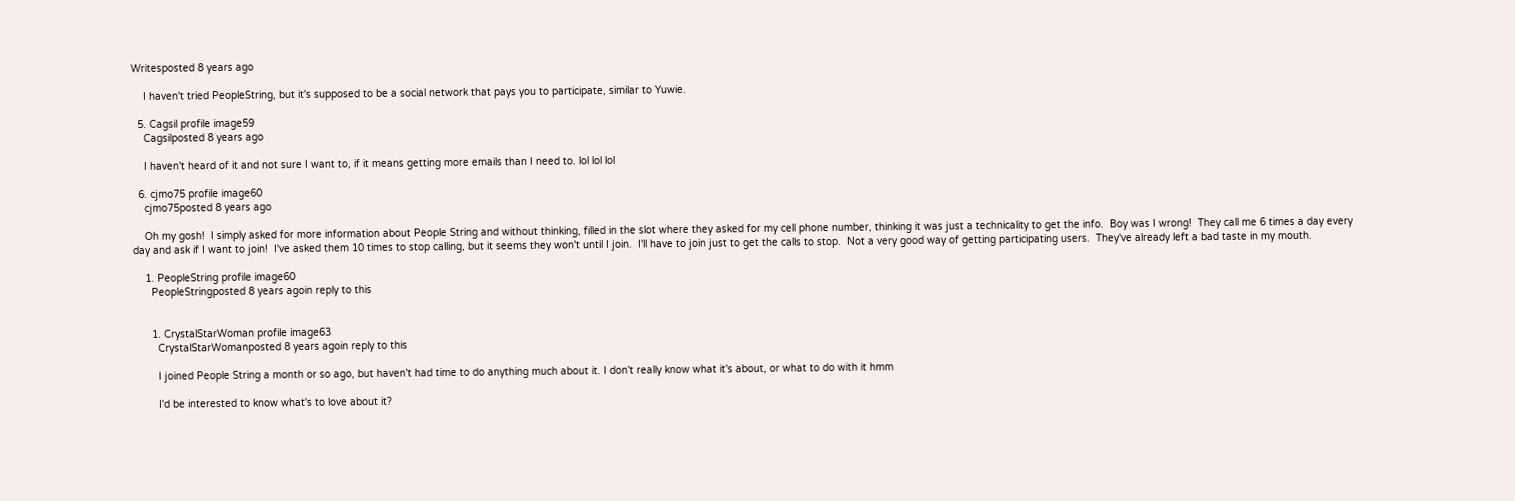Writesposted 8 years ago

    I haven't tried PeopleString, but it's supposed to be a social network that pays you to participate, similar to Yuwie.

  5. Cagsil profile image59
    Cagsilposted 8 years ago

    I haven't heard of it and not sure I want to, if it means getting more emails than I need to. lol lol lol

  6. cjmo75 profile image60
    cjmo75posted 8 years ago

    Oh my gosh!  I simply asked for more information about People String and without thinking, filled in the slot where they asked for my cell phone number, thinking it was just a technicality to get the info.  Boy was I wrong!  They call me 6 times a day every day and ask if I want to join!  I've asked them 10 times to stop calling, but it seems they won't until I join.  I'll have to join just to get the calls to stop.  Not a very good way of getting participating users.  They've already left a bad taste in my mouth.

    1. PeopleString profile image60
      PeopleStringposted 8 years agoin reply to this


      1. CrystalStarWoman profile image63
        CrystalStarWomanposted 8 years agoin reply to this

        I joined People String a month or so ago, but haven't had time to do anything much about it. I don't really know what it's about, or what to do with it hmm

        I'd be interested to know what's to love about it?